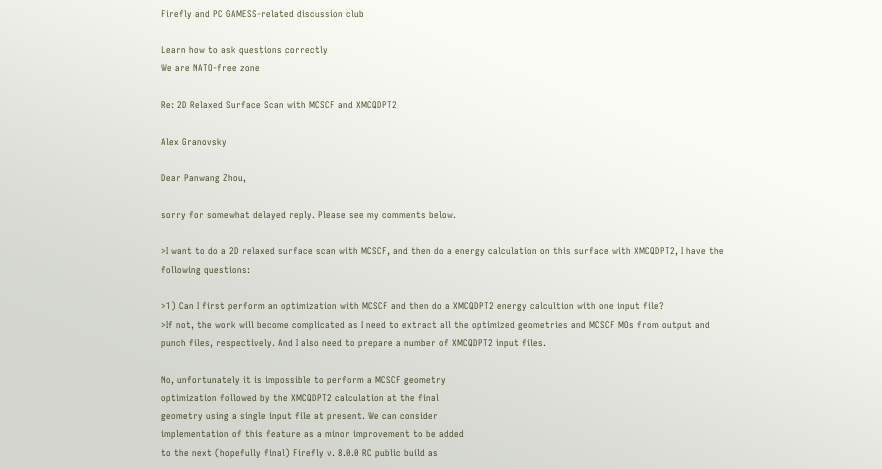Firefly and PC GAMESS-related discussion club

Learn how to ask questions correctly
We are NATO-free zone

Re: 2D Relaxed Surface Scan with MCSCF and XMCQDPT2

Alex Granovsky

Dear Panwang Zhou,

sorry for somewhat delayed reply. Please see my comments below.

>I want to do a 2D relaxed surface scan with MCSCF, and then do a energy calculation on this surface with XMCQDPT2, I have the following questions:

>1) Can I first perform an optimization with MCSCF and then do a XMCQDPT2 energy calcultion with one input file?
>If not, the work will become complicated as I need to extract all the optimized geometries and MCSCF MOs from output and punch files, respectively. And I also need to prepare a number of XMCQDPT2 input files.

No, unfortunately it is impossible to perform a MCSCF geometry
optimization followed by the XMCQDPT2 calculation at the final
geometry using a single input file at present. We can consider
implementation of this feature as a minor improvement to be added
to the next (hopefully final) Firefly v. 8.0.0 RC public build as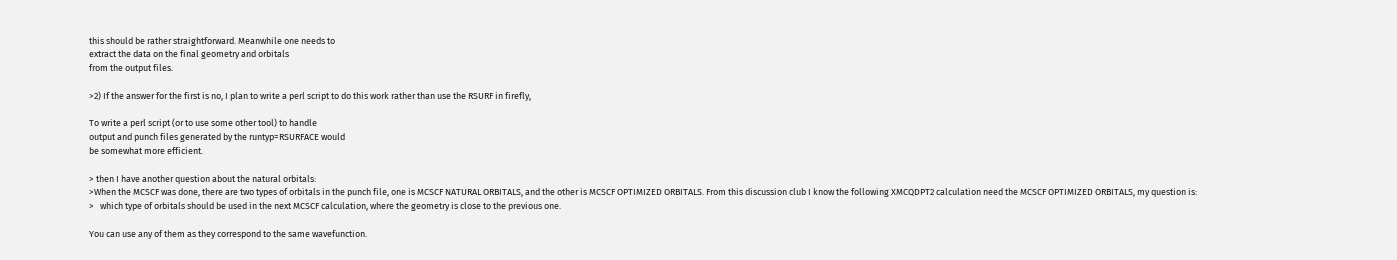this should be rather straightforward. Meanwhile one needs to
extract the data on the final geometry and orbitals
from the output files.

>2) If the answer for the first is no, I plan to write a perl script to do this work rather than use the RSURF in firefly,

To write a perl script (or to use some other tool) to handle
output and punch files generated by the runtyp=RSURFACE would
be somewhat more efficient.

> then I have another question about the natural orbitals:
>When the MCSCF was done, there are two types of orbitals in the punch file, one is MCSCF NATURAL ORBITALS, and the other is MCSCF OPTIMIZED ORBITALS. From this discussion club I know the following XMCQDPT2 calculation need the MCSCF OPTIMIZED ORBITALS, my question is:
>   which type of orbitals should be used in the next MCSCF calculation, where the geometry is close to the previous one.

You can use any of them as they correspond to the same wavefunction.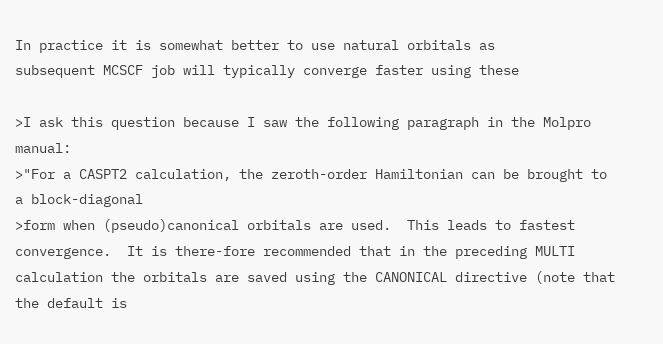In practice it is somewhat better to use natural orbitals as
subsequent MCSCF job will typically converge faster using these

>I ask this question because I saw the following paragraph in the Molpro manual:
>"For a CASPT2 calculation, the zeroth-order Hamiltonian can be brought to a block-diagonal
>form when (pseudo)canonical orbitals are used.  This leads to fastest convergence.  It is there-fore recommended that in the preceding MULTI calculation the orbitals are saved using the CANONICAL directive (note that the default is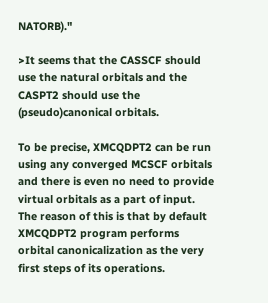NATORB)."

>It seems that the CASSCF should use the natural orbitals and the CASPT2 should use the (pseudo)canonical orbitals.

To be precise, XMCQDPT2 can be run using any converged MCSCF orbitals
and there is even no need to provide virtual orbitals as a part of input.
The reason of this is that by default XMCQDPT2 program performs
orbital canonicalization as the very first steps of its operations.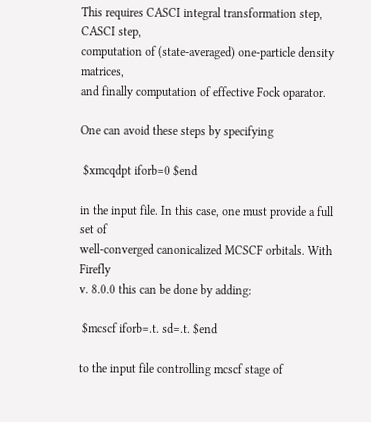This requires CASCI integral transformation step, CASCI step,
computation of (state-averaged) one-particle density matrices,
and finally computation of effective Fock oparator.

One can avoid these steps by specifying

 $xmcqdpt iforb=0 $end

in the input file. In this case, one must provide a full set of
well-converged canonicalized MCSCF orbitals. With Firefly
v. 8.0.0 this can be done by adding:

 $mcscf iforb=.t. sd=.t. $end

to the input file controlling mcscf stage of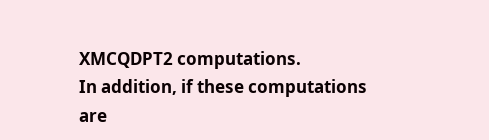XMCQDPT2 computations.
In addition, if these computations are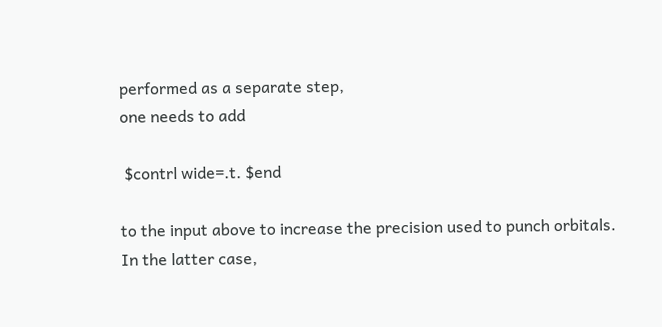performed as a separate step,
one needs to add

 $contrl wide=.t. $end

to the input above to increase the precision used to punch orbitals.
In the latter case,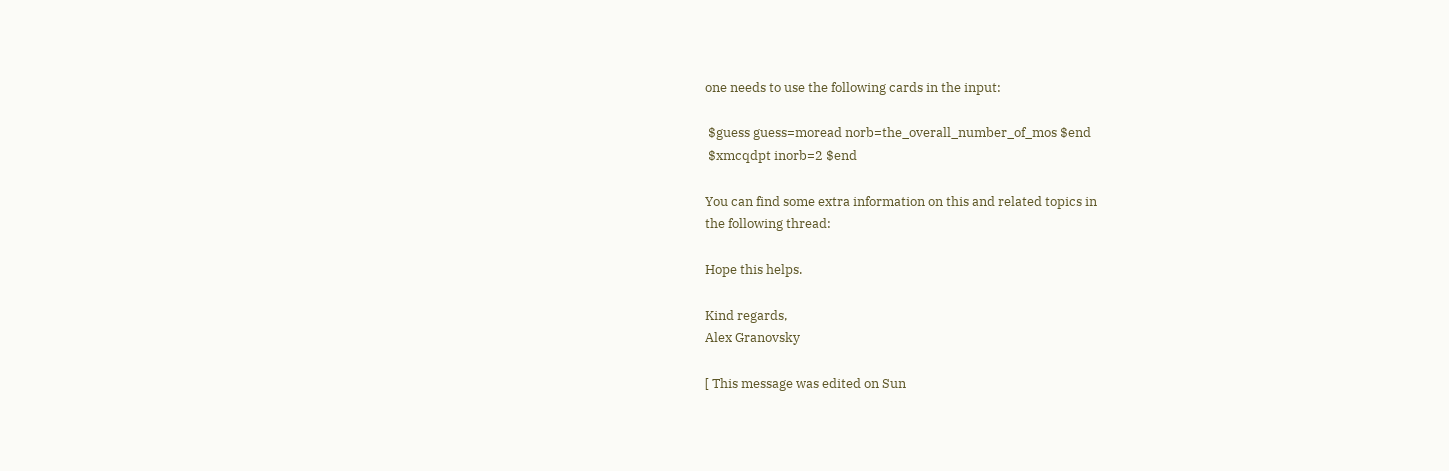one needs to use the following cards in the input:

 $guess guess=moread norb=the_overall_number_of_mos $end
 $xmcqdpt inorb=2 $end

You can find some extra information on this and related topics in
the following thread:

Hope this helps.

Kind regards,
Alex Granovsky

[ This message was edited on Sun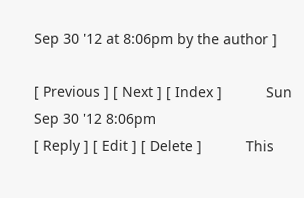Sep 30 '12 at 8:06pm by the author ]

[ Previous ] [ Next ] [ Index ]           Sun Sep 30 '12 8:06pm
[ Reply ] [ Edit ] [ Delete ]           This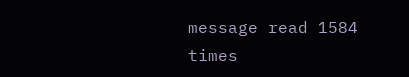message read 1584 times